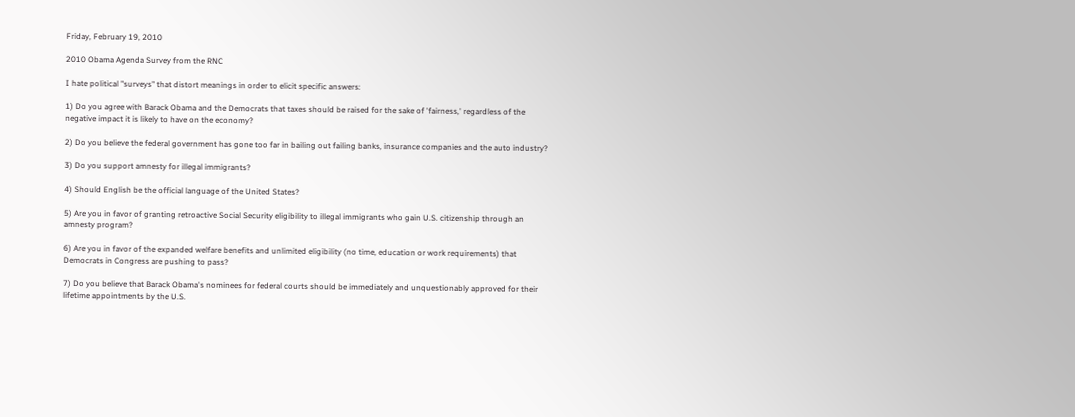Friday, February 19, 2010

2010 Obama Agenda Survey from the RNC

I hate political "surveys" that distort meanings in order to elicit specific answers:

1) Do you agree with Barack Obama and the Democrats that taxes should be raised for the sake of 'fairness,' regardless of the negative impact it is likely to have on the economy?

2) Do you believe the federal government has gone too far in bailing out failing banks, insurance companies and the auto industry?

3) Do you support amnesty for illegal immigrants?

4) Should English be the official language of the United States?

5) Are you in favor of granting retroactive Social Security eligibility to illegal immigrants who gain U.S. citizenship through an amnesty program?

6) Are you in favor of the expanded welfare benefits and unlimited eligibility (no time, education or work requirements) that Democrats in Congress are pushing to pass?

7) Do you believe that Barack Obama's nominees for federal courts should be immediately and unquestionably approved for their lifetime appointments by the U.S.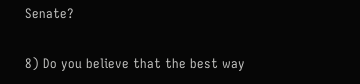Senate?

8) Do you believe that the best way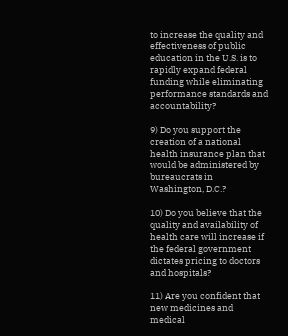to increase the quality and effectiveness of public education in the U.S. is to rapidly expand federal funding while eliminating performance standards and accountability?

9) Do you support the creation of a national health insurance plan that would be administered by bureaucrats in Washington, D.C.?

10) Do you believe that the quality and availability of health care will increase if the federal government dictates pricing to doctors and hospitals?

11) Are you confident that new medicines and medical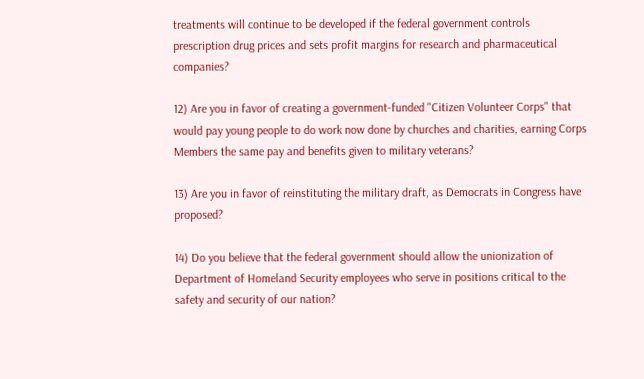treatments will continue to be developed if the federal government controls prescription drug prices and sets profit margins for research and pharmaceutical companies?

12) Are you in favor of creating a government-funded "Citizen Volunteer Corps" that would pay young people to do work now done by churches and charities, earning Corps Members the same pay and benefits given to military veterans?

13) Are you in favor of reinstituting the military draft, as Democrats in Congress have proposed?

14) Do you believe that the federal government should allow the unionization of Department of Homeland Security employees who serve in positions critical to the safety and security of our nation?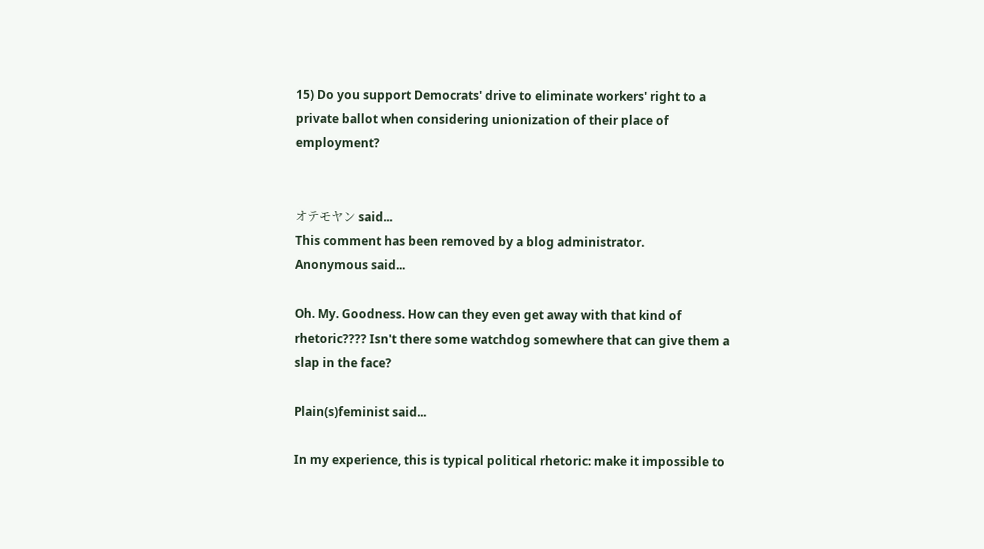15) Do you support Democrats' drive to eliminate workers' right to a private ballot when considering unionization of their place of employment?


オテモヤン said...
This comment has been removed by a blog administrator.
Anonymous said...

Oh. My. Goodness. How can they even get away with that kind of rhetoric???? Isn't there some watchdog somewhere that can give them a slap in the face?

Plain(s)feminist said...

In my experience, this is typical political rhetoric: make it impossible to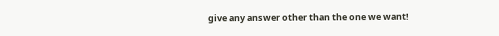give any answer other than the one we want!